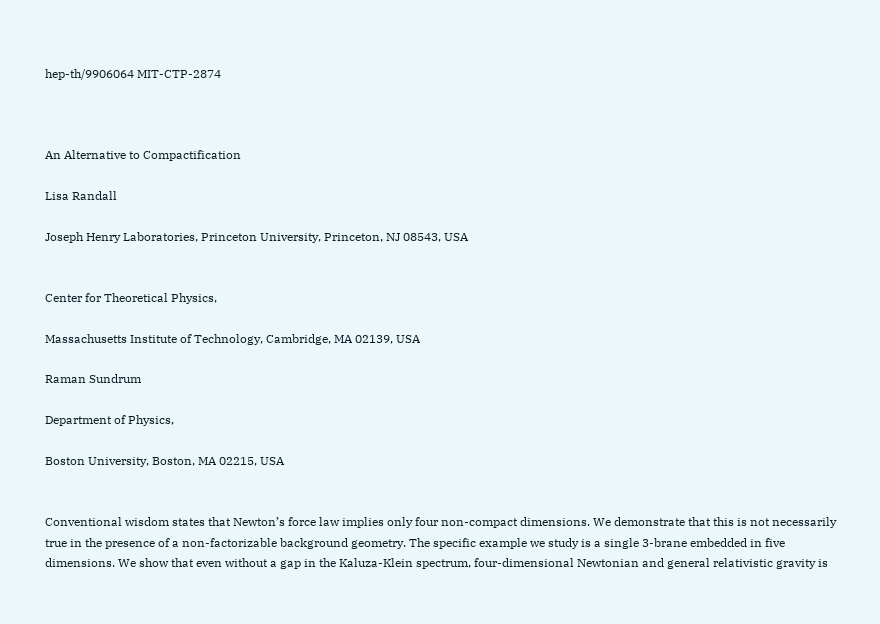hep-th/9906064 MIT-CTP-2874



An Alternative to Compactification

Lisa Randall

Joseph Henry Laboratories, Princeton University, Princeton, NJ 08543, USA


Center for Theoretical Physics,

Massachusetts Institute of Technology, Cambridge, MA 02139, USA

Raman Sundrum

Department of Physics,

Boston University, Boston, MA 02215, USA


Conventional wisdom states that Newton’s force law implies only four non-compact dimensions. We demonstrate that this is not necessarily true in the presence of a non-factorizable background geometry. The specific example we study is a single 3-brane embedded in five dimensions. We show that even without a gap in the Kaluza-Klein spectrum, four-dimensional Newtonian and general relativistic gravity is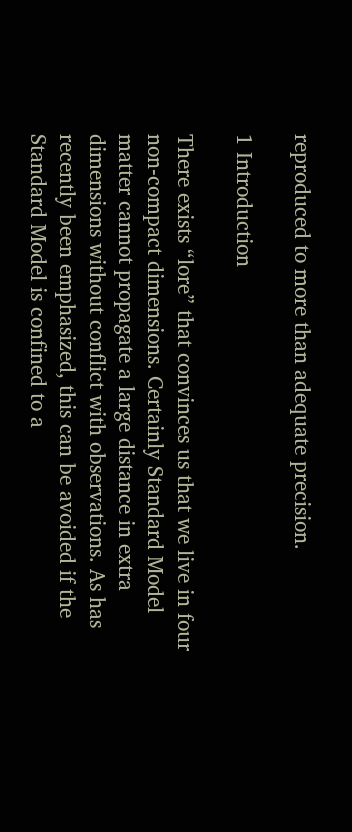reproduced to more than adequate precision.

1 Introduction

There exists “lore” that convinces us that we live in four non-compact dimensions. Certainly Standard Model matter cannot propagate a large distance in extra dimensions without conflict with observations. As has recently been emphasized, this can be avoided if the Standard Model is confined to a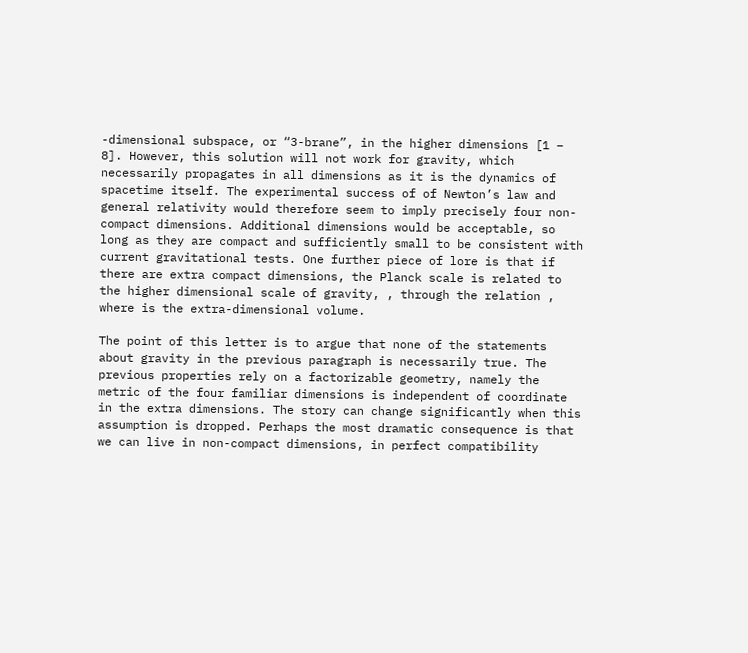-dimensional subspace, or “3-brane”, in the higher dimensions [1 – 8]. However, this solution will not work for gravity, which necessarily propagates in all dimensions as it is the dynamics of spacetime itself. The experimental success of of Newton’s law and general relativity would therefore seem to imply precisely four non-compact dimensions. Additional dimensions would be acceptable, so long as they are compact and sufficiently small to be consistent with current gravitational tests. One further piece of lore is that if there are extra compact dimensions, the Planck scale is related to the higher dimensional scale of gravity, , through the relation , where is the extra-dimensional volume.

The point of this letter is to argue that none of the statements about gravity in the previous paragraph is necessarily true. The previous properties rely on a factorizable geometry, namely the metric of the four familiar dimensions is independent of coordinate in the extra dimensions. The story can change significantly when this assumption is dropped. Perhaps the most dramatic consequence is that we can live in non-compact dimensions, in perfect compatibility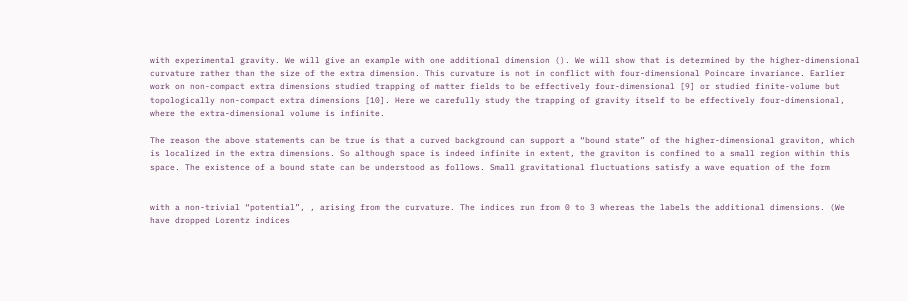with experimental gravity. We will give an example with one additional dimension (). We will show that is determined by the higher-dimensional curvature rather than the size of the extra dimension. This curvature is not in conflict with four-dimensional Poincare invariance. Earlier work on non-compact extra dimensions studied trapping of matter fields to be effectively four-dimensional [9] or studied finite-volume but topologically non-compact extra dimensions [10]. Here we carefully study the trapping of gravity itself to be effectively four-dimensional, where the extra-dimensional volume is infinite.

The reason the above statements can be true is that a curved background can support a “bound state” of the higher-dimensional graviton, which is localized in the extra dimensions. So although space is indeed infinite in extent, the graviton is confined to a small region within this space. The existence of a bound state can be understood as follows. Small gravitational fluctuations satisfy a wave equation of the form


with a non-trivial “potential”, , arising from the curvature. The indices run from 0 to 3 whereas the labels the additional dimensions. (We have dropped Lorentz indices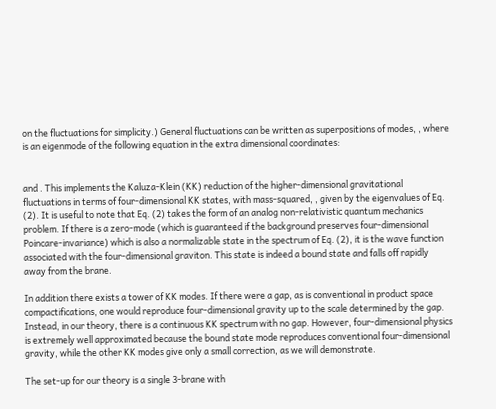on the fluctuations for simplicity.) General fluctuations can be written as superpositions of modes, , where is an eigenmode of the following equation in the extra dimensional coordinates:


and . This implements the Kaluza-Klein (KK) reduction of the higher-dimensional gravitational fluctuations in terms of four-dimensional KK states, with mass-squared, , given by the eigenvalues of Eq. (2). It is useful to note that Eq. (2) takes the form of an analog non-relativistic quantum mechanics problem. If there is a zero-mode (which is guaranteed if the background preserves four-dimensional Poincare-invariance) which is also a normalizable state in the spectrum of Eq. (2), it is the wave function associated with the four-dimensional graviton. This state is indeed a bound state and falls off rapidly away from the brane.

In addition there exists a tower of KK modes. If there were a gap, as is conventional in product space compactifications, one would reproduce four-dimensional gravity up to the scale determined by the gap. Instead, in our theory, there is a continuous KK spectrum with no gap. However, four-dimensional physics is extremely well approximated because the bound state mode reproduces conventional four-dimensional gravity, while the other KK modes give only a small correction, as we will demonstrate.

The set-up for our theory is a single 3-brane with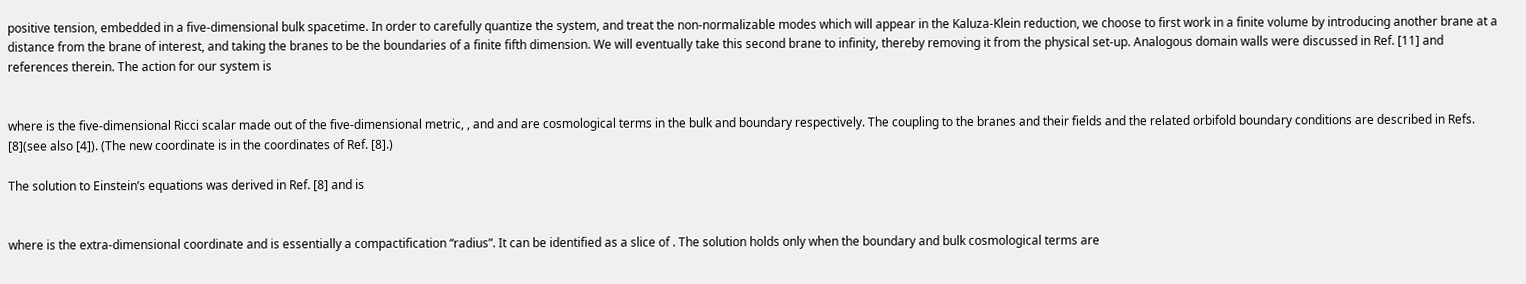positive tension, embedded in a five-dimensional bulk spacetime. In order to carefully quantize the system, and treat the non-normalizable modes which will appear in the Kaluza-Klein reduction, we choose to first work in a finite volume by introducing another brane at a distance from the brane of interest, and taking the branes to be the boundaries of a finite fifth dimension. We will eventually take this second brane to infinity, thereby removing it from the physical set-up. Analogous domain walls were discussed in Ref. [11] and references therein. The action for our system is


where is the five-dimensional Ricci scalar made out of the five-dimensional metric, , and and are cosmological terms in the bulk and boundary respectively. The coupling to the branes and their fields and the related orbifold boundary conditions are described in Refs. [8](see also [4]). (The new coordinate is in the coordinates of Ref. [8].)

The solution to Einstein’s equations was derived in Ref. [8] and is


where is the extra-dimensional coordinate and is essentially a compactification “radius”. It can be identified as a slice of . The solution holds only when the boundary and bulk cosmological terms are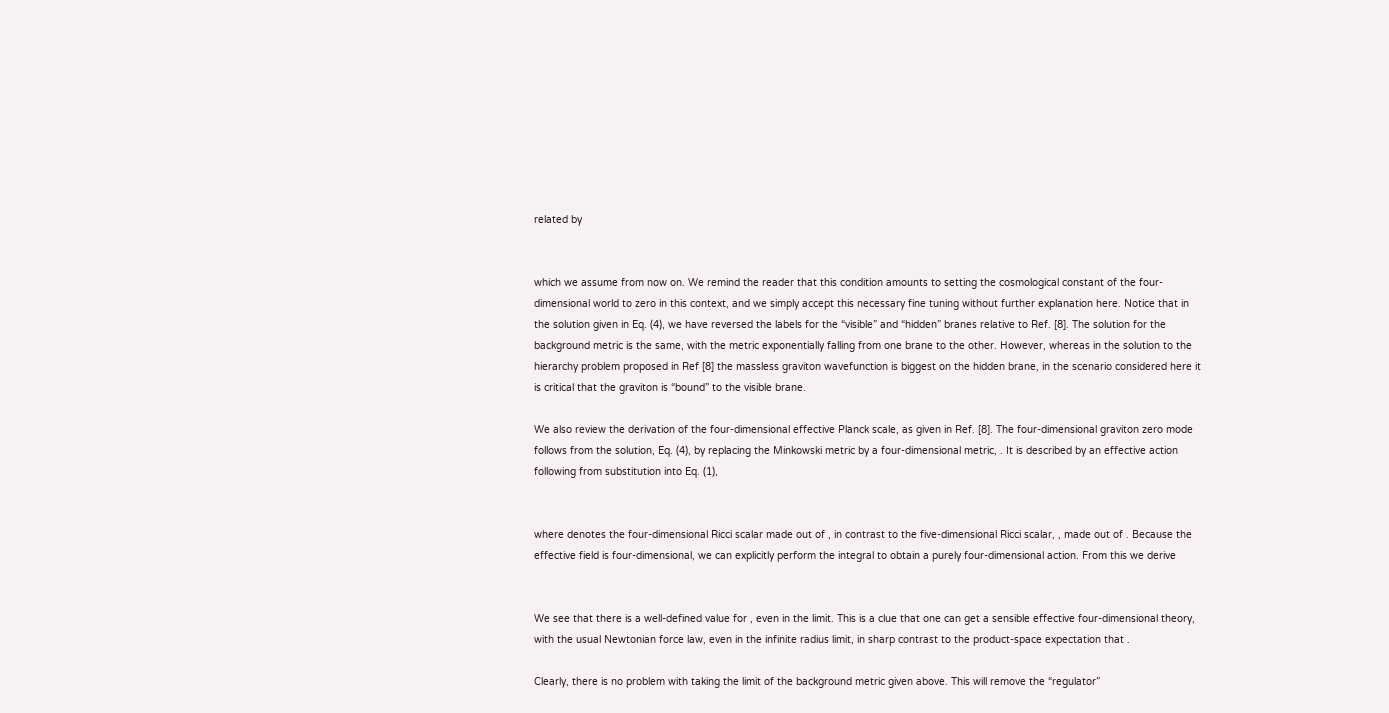related by


which we assume from now on. We remind the reader that this condition amounts to setting the cosmological constant of the four-dimensional world to zero in this context, and we simply accept this necessary fine tuning without further explanation here. Notice that in the solution given in Eq. (4), we have reversed the labels for the “visible” and “hidden” branes relative to Ref. [8]. The solution for the background metric is the same, with the metric exponentially falling from one brane to the other. However, whereas in the solution to the hierarchy problem proposed in Ref [8] the massless graviton wavefunction is biggest on the hidden brane, in the scenario considered here it is critical that the graviton is “bound” to the visible brane.

We also review the derivation of the four-dimensional effective Planck scale, as given in Ref. [8]. The four-dimensional graviton zero mode follows from the solution, Eq. (4), by replacing the Minkowski metric by a four-dimensional metric, . It is described by an effective action following from substitution into Eq. (1),


where denotes the four-dimensional Ricci scalar made out of , in contrast to the five-dimensional Ricci scalar, , made out of . Because the effective field is four-dimensional, we can explicitly perform the integral to obtain a purely four-dimensional action. From this we derive


We see that there is a well-defined value for , even in the limit. This is a clue that one can get a sensible effective four-dimensional theory, with the usual Newtonian force law, even in the infinite radius limit, in sharp contrast to the product-space expectation that .

Clearly, there is no problem with taking the limit of the background metric given above. This will remove the “regulator”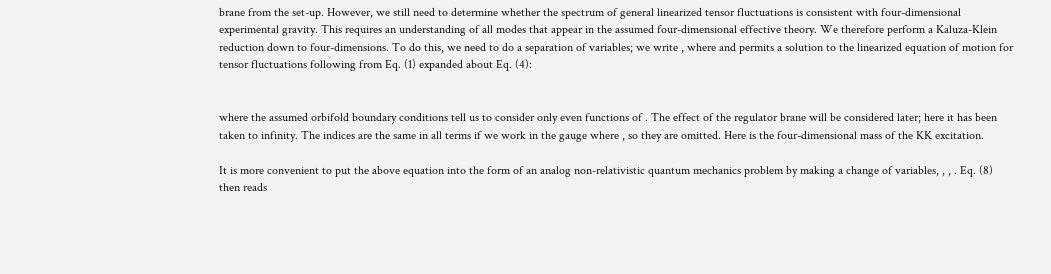brane from the set-up. However, we still need to determine whether the spectrum of general linearized tensor fluctuations is consistent with four-dimensional experimental gravity. This requires an understanding of all modes that appear in the assumed four-dimensional effective theory. We therefore perform a Kaluza-Klein reduction down to four-dimensions. To do this, we need to do a separation of variables; we write , where and permits a solution to the linearized equation of motion for tensor fluctuations following from Eq. (1) expanded about Eq. (4):


where the assumed orbifold boundary conditions tell us to consider only even functions of . The effect of the regulator brane will be considered later; here it has been taken to infinity. The indices are the same in all terms if we work in the gauge where , so they are omitted. Here is the four-dimensional mass of the KK excitation.

It is more convenient to put the above equation into the form of an analog non-relativistic quantum mechanics problem by making a change of variables, , , . Eq. (8) then reads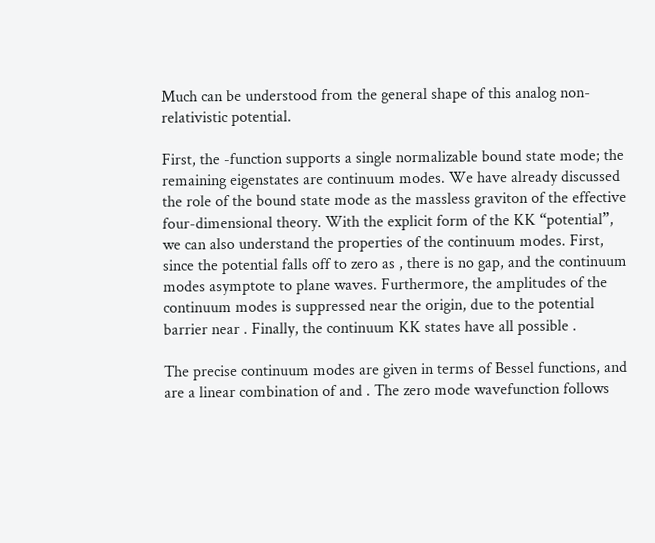Much can be understood from the general shape of this analog non-relativistic potential.

First, the -function supports a single normalizable bound state mode; the remaining eigenstates are continuum modes. We have already discussed the role of the bound state mode as the massless graviton of the effective four-dimensional theory. With the explicit form of the KK “potential”, we can also understand the properties of the continuum modes. First, since the potential falls off to zero as , there is no gap, and the continuum modes asymptote to plane waves. Furthermore, the amplitudes of the continuum modes is suppressed near the origin, due to the potential barrier near . Finally, the continuum KK states have all possible .

The precise continuum modes are given in terms of Bessel functions, and are a linear combination of and . The zero mode wavefunction follows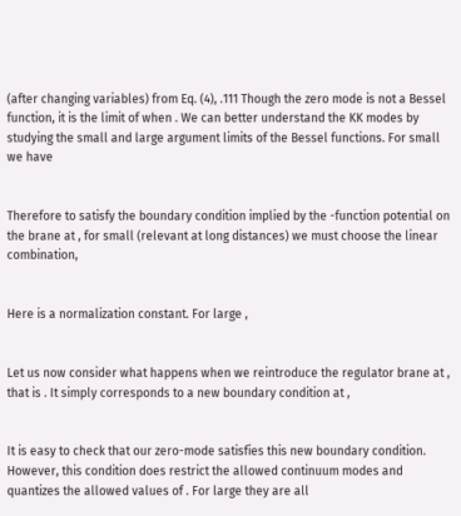(after changing variables) from Eq. (4), .111 Though the zero mode is not a Bessel function, it is the limit of when . We can better understand the KK modes by studying the small and large argument limits of the Bessel functions. For small we have


Therefore to satisfy the boundary condition implied by the -function potential on the brane at , for small (relevant at long distances) we must choose the linear combination,


Here is a normalization constant. For large ,


Let us now consider what happens when we reintroduce the regulator brane at , that is . It simply corresponds to a new boundary condition at ,


It is easy to check that our zero-mode satisfies this new boundary condition. However, this condition does restrict the allowed continuum modes and quantizes the allowed values of . For large they are all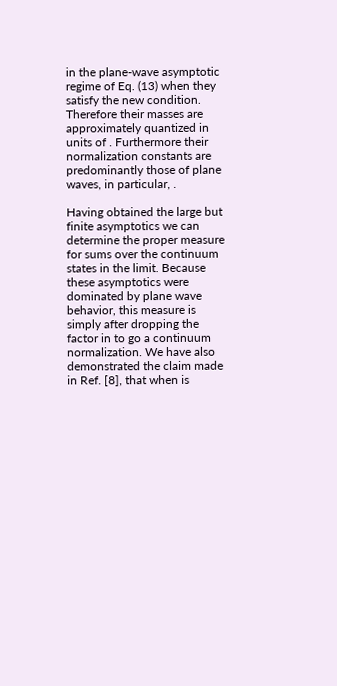in the plane-wave asymptotic regime of Eq. (13) when they satisfy the new condition. Therefore their masses are approximately quantized in units of . Furthermore their normalization constants are predominantly those of plane waves, in particular, .

Having obtained the large but finite asymptotics we can determine the proper measure for sums over the continuum states in the limit. Because these asymptotics were dominated by plane wave behavior, this measure is simply after dropping the factor in to go a continuum normalization. We have also demonstrated the claim made in Ref. [8], that when is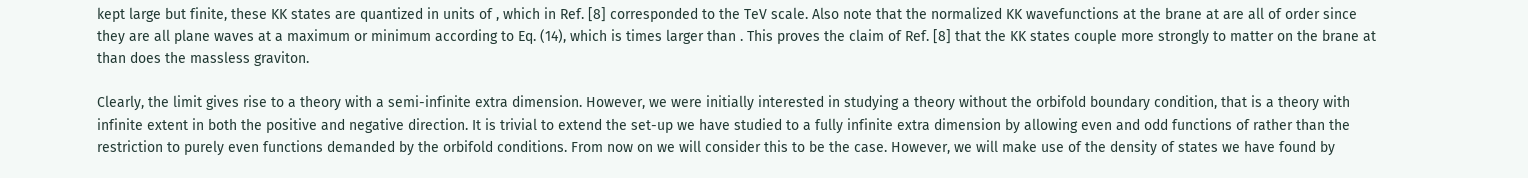kept large but finite, these KK states are quantized in units of , which in Ref. [8] corresponded to the TeV scale. Also note that the normalized KK wavefunctions at the brane at are all of order since they are all plane waves at a maximum or minimum according to Eq. (14), which is times larger than . This proves the claim of Ref. [8] that the KK states couple more strongly to matter on the brane at than does the massless graviton.

Clearly, the limit gives rise to a theory with a semi-infinite extra dimension. However, we were initially interested in studying a theory without the orbifold boundary condition, that is a theory with infinite extent in both the positive and negative direction. It is trivial to extend the set-up we have studied to a fully infinite extra dimension by allowing even and odd functions of rather than the restriction to purely even functions demanded by the orbifold conditions. From now on we will consider this to be the case. However, we will make use of the density of states we have found by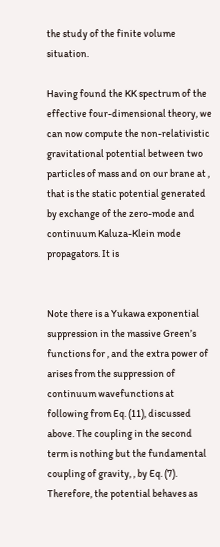the study of the finite volume situation.

Having found the KK spectrum of the effective four-dimensional theory, we can now compute the non-relativistic gravitational potential between two particles of mass and on our brane at , that is the static potential generated by exchange of the zero-mode and continuum Kaluza-Klein mode propagators. It is


Note there is a Yukawa exponential suppression in the massive Green’s functions for , and the extra power of arises from the suppression of continuum wavefunctions at following from Eq. (11), discussed above. The coupling in the second term is nothing but the fundamental coupling of gravity, , by Eq. (7). Therefore, the potential behaves as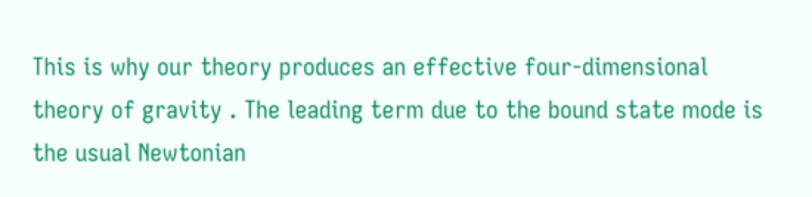This is why our theory produces an effective four-dimensional theory of gravity . The leading term due to the bound state mode is the usual Newtonian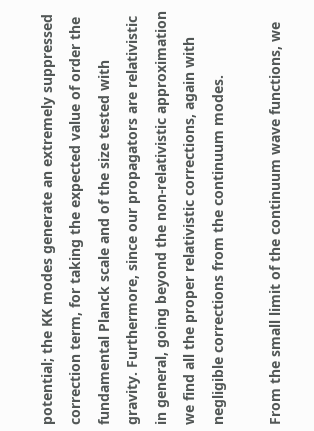potential; the KK modes generate an extremely suppressed correction term, for taking the expected value of order the fundamental Planck scale and of the size tested with gravity. Furthermore, since our propagators are relativistic in general, going beyond the non-relativistic approximation we find all the proper relativistic corrections, again with negligible corrections from the continuum modes.

From the small limit of the continuum wave functions, we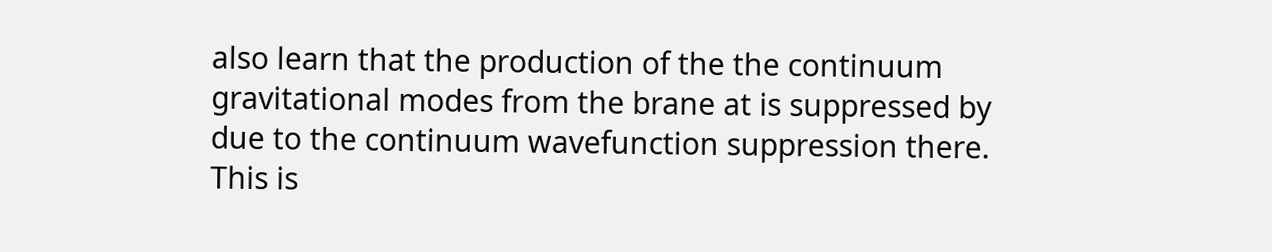also learn that the production of the the continuum gravitational modes from the brane at is suppressed by due to the continuum wavefunction suppression there. This is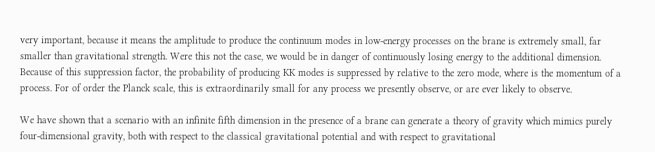very important, because it means the amplitude to produce the continuum modes in low-energy processes on the brane is extremely small, far smaller than gravitational strength. Were this not the case, we would be in danger of continuously losing energy to the additional dimension. Because of this suppression factor, the probability of producing KK modes is suppressed by relative to the zero mode, where is the momentum of a process. For of order the Planck scale, this is extraordinarily small for any process we presently observe, or are ever likely to observe.

We have shown that a scenario with an infinite fifth dimension in the presence of a brane can generate a theory of gravity which mimics purely four-dimensional gravity, both with respect to the classical gravitational potential and with respect to gravitational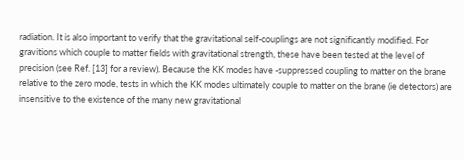radiation. It is also important to verify that the gravitational self-couplings are not significantly modified. For gravitions which couple to matter fields with gravitational strength, these have been tested at the level of precision (see Ref. [13] for a review). Because the KK modes have -suppressed coupling to matter on the brane relative to the zero mode, tests in which the KK modes ultimately couple to matter on the brane (ie detectors) are insensitive to the existence of the many new gravitational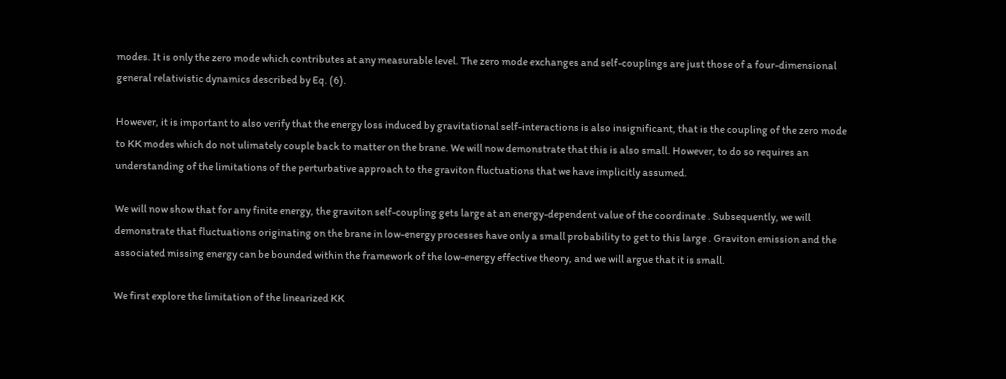modes. It is only the zero mode which contributes at any measurable level. The zero mode exchanges and self-couplings are just those of a four-dimensional general relativistic dynamics described by Eq. (6).

However, it is important to also verify that the energy loss induced by gravitational self-interactions is also insignificant, that is the coupling of the zero mode to KK modes which do not ulimately couple back to matter on the brane. We will now demonstrate that this is also small. However, to do so requires an understanding of the limitations of the perturbative approach to the graviton fluctuations that we have implicitly assumed.

We will now show that for any finite energy, the graviton self-coupling gets large at an energy-dependent value of the coordinate . Subsequently, we will demonstrate that fluctuations originating on the brane in low-energy processes have only a small probability to get to this large . Graviton emission and the associated missing energy can be bounded within the framework of the low-energy effective theory, and we will argue that it is small.

We first explore the limitation of the linearized KK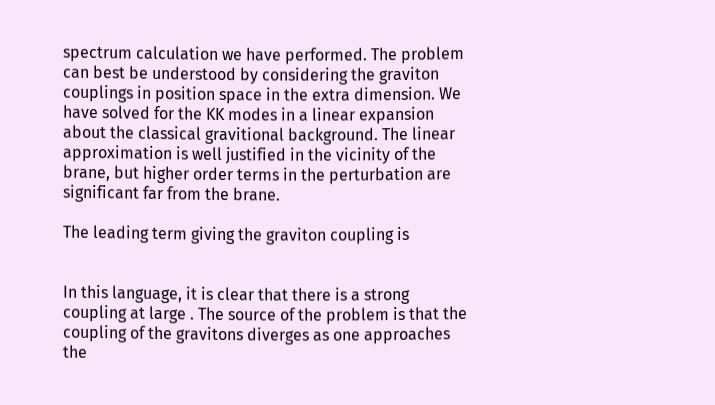spectrum calculation we have performed. The problem can best be understood by considering the graviton couplings in position space in the extra dimension. We have solved for the KK modes in a linear expansion about the classical gravitional background. The linear approximation is well justified in the vicinity of the brane, but higher order terms in the perturbation are significant far from the brane.

The leading term giving the graviton coupling is


In this language, it is clear that there is a strong coupling at large . The source of the problem is that the coupling of the gravitons diverges as one approaches the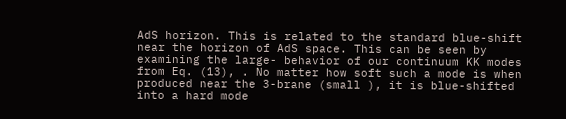AdS horizon. This is related to the standard blue-shift near the horizon of AdS space. This can be seen by examining the large- behavior of our continuum KK modes from Eq. (13), . No matter how soft such a mode is when produced near the 3-brane (small ), it is blue-shifted into a hard mode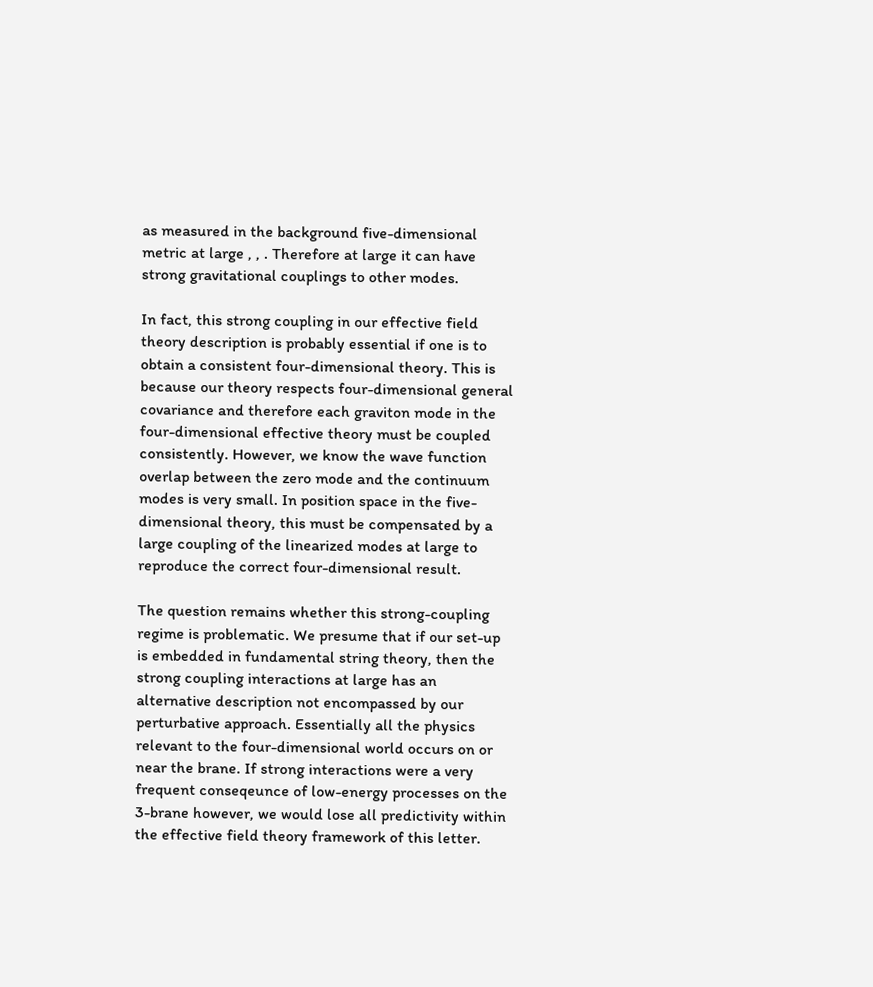as measured in the background five-dimensional metric at large , , . Therefore at large it can have strong gravitational couplings to other modes.

In fact, this strong coupling in our effective field theory description is probably essential if one is to obtain a consistent four-dimensional theory. This is because our theory respects four-dimensional general covariance and therefore each graviton mode in the four-dimensional effective theory must be coupled consistently. However, we know the wave function overlap between the zero mode and the continuum modes is very small. In position space in the five-dimensional theory, this must be compensated by a large coupling of the linearized modes at large to reproduce the correct four-dimensional result.

The question remains whether this strong-coupling regime is problematic. We presume that if our set-up is embedded in fundamental string theory, then the strong coupling interactions at large has an alternative description not encompassed by our perturbative approach. Essentially all the physics relevant to the four-dimensional world occurs on or near the brane. If strong interactions were a very frequent conseqeunce of low-energy processes on the 3-brane however, we would lose all predictivity within the effective field theory framework of this letter.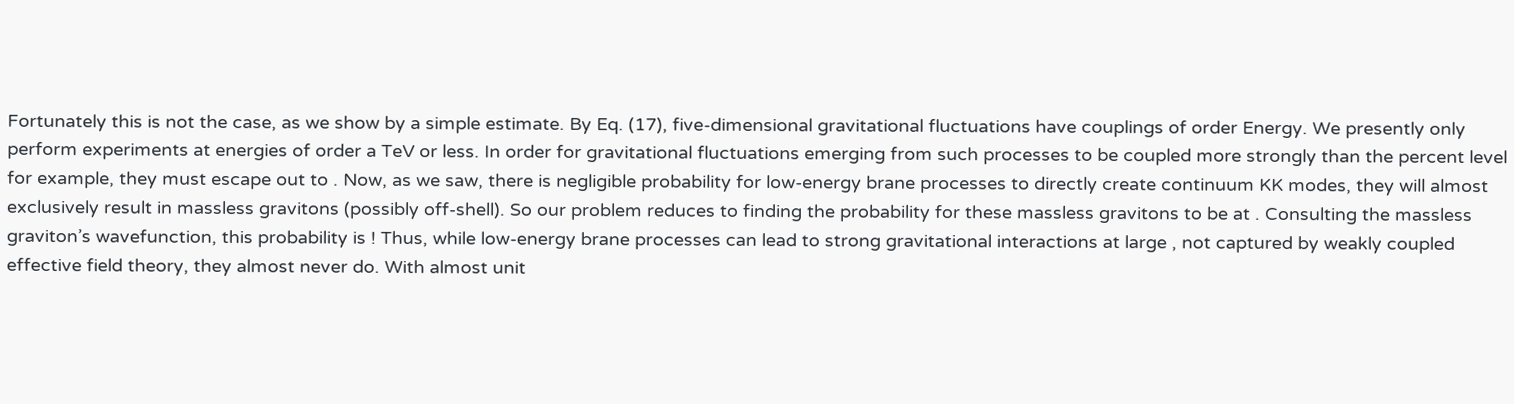Fortunately this is not the case, as we show by a simple estimate. By Eq. (17), five-dimensional gravitational fluctuations have couplings of order Energy. We presently only perform experiments at energies of order a TeV or less. In order for gravitational fluctuations emerging from such processes to be coupled more strongly than the percent level for example, they must escape out to . Now, as we saw, there is negligible probability for low-energy brane processes to directly create continuum KK modes, they will almost exclusively result in massless gravitons (possibly off-shell). So our problem reduces to finding the probability for these massless gravitons to be at . Consulting the massless graviton’s wavefunction, this probability is ! Thus, while low-energy brane processes can lead to strong gravitational interactions at large , not captured by weakly coupled effective field theory, they almost never do. With almost unit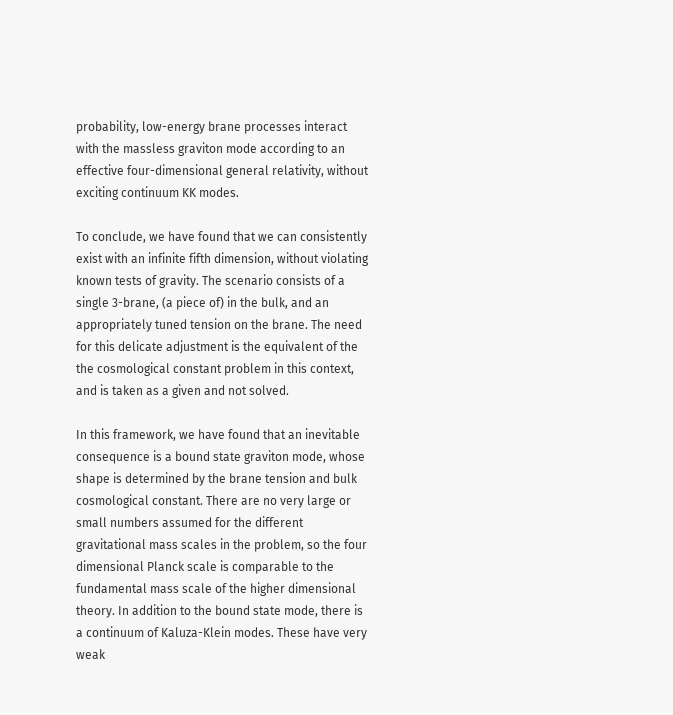probability, low-energy brane processes interact with the massless graviton mode according to an effective four-dimensional general relativity, without exciting continuum KK modes.

To conclude, we have found that we can consistently exist with an infinite fifth dimension, without violating known tests of gravity. The scenario consists of a single 3-brane, (a piece of) in the bulk, and an appropriately tuned tension on the brane. The need for this delicate adjustment is the equivalent of the the cosmological constant problem in this context, and is taken as a given and not solved.

In this framework, we have found that an inevitable consequence is a bound state graviton mode, whose shape is determined by the brane tension and bulk cosmological constant. There are no very large or small numbers assumed for the different gravitational mass scales in the problem, so the four dimensional Planck scale is comparable to the fundamental mass scale of the higher dimensional theory. In addition to the bound state mode, there is a continuum of Kaluza-Klein modes. These have very weak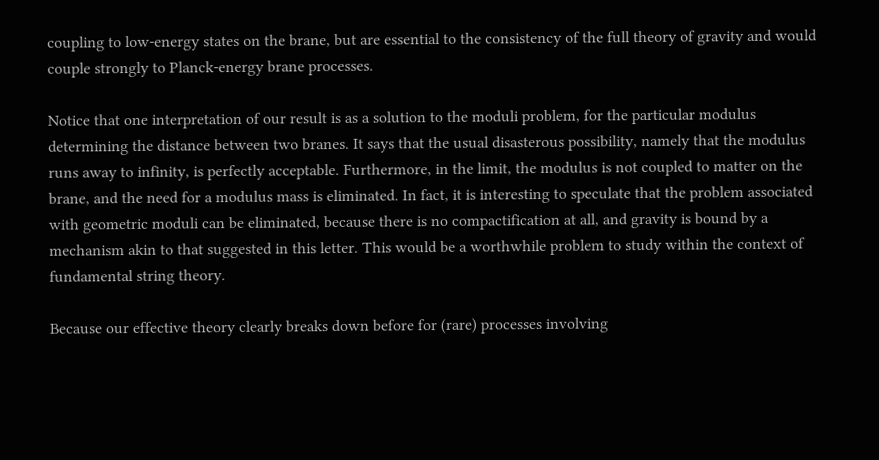coupling to low-energy states on the brane, but are essential to the consistency of the full theory of gravity and would couple strongly to Planck-energy brane processes.

Notice that one interpretation of our result is as a solution to the moduli problem, for the particular modulus determining the distance between two branes. It says that the usual disasterous possibility, namely that the modulus runs away to infinity, is perfectly acceptable. Furthermore, in the limit, the modulus is not coupled to matter on the brane, and the need for a modulus mass is eliminated. In fact, it is interesting to speculate that the problem associated with geometric moduli can be eliminated, because there is no compactification at all, and gravity is bound by a mechanism akin to that suggested in this letter. This would be a worthwhile problem to study within the context of fundamental string theory.

Because our effective theory clearly breaks down before for (rare) processes involving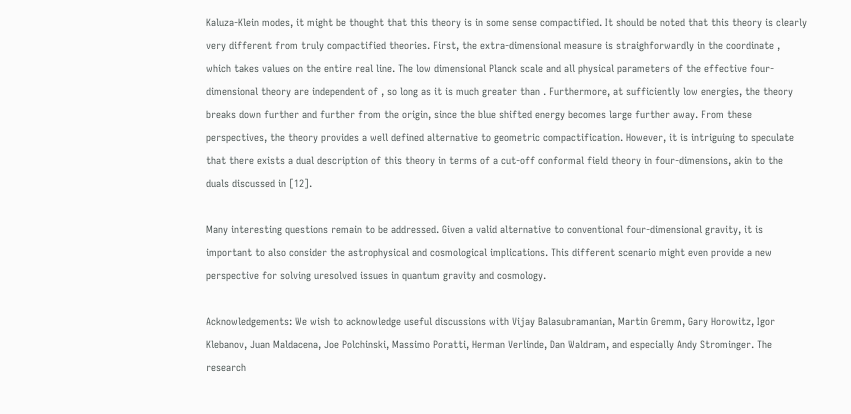Kaluza-Klein modes, it might be thought that this theory is in some sense compactified. It should be noted that this theory is clearly very different from truly compactified theories. First, the extra-dimensional measure is straighforwardly in the coordinate , which takes values on the entire real line. The low dimensional Planck scale and all physical parameters of the effective four-dimensional theory are independent of , so long as it is much greater than . Furthermore, at sufficiently low energies, the theory breaks down further and further from the origin, since the blue shifted energy becomes large further away. From these perspectives, the theory provides a well defined alternative to geometric compactification. However, it is intriguing to speculate that there exists a dual description of this theory in terms of a cut-off conformal field theory in four-dimensions, akin to the duals discussed in [12].

Many interesting questions remain to be addressed. Given a valid alternative to conventional four-dimensional gravity, it is important to also consider the astrophysical and cosmological implications. This different scenario might even provide a new perspective for solving uresolved issues in quantum gravity and cosmology.

Acknowledgements: We wish to acknowledge useful discussions with Vijay Balasubramanian, Martin Gremm, Gary Horowitz, Igor Klebanov, Juan Maldacena, Joe Polchinski, Massimo Poratti, Herman Verlinde, Dan Waldram, and especially Andy Strominger. The research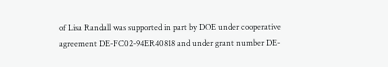of Lisa Randall was supported in part by DOE under cooperative agreement DE-FC02-94ER40818 and under grant number DE-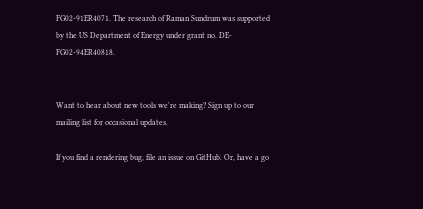FG02-91ER4071. The research of Raman Sundrum was supported by the US Department of Energy under grant no. DE-FG02-94ER40818.


Want to hear about new tools we're making? Sign up to our mailing list for occasional updates.

If you find a rendering bug, file an issue on GitHub. Or, have a go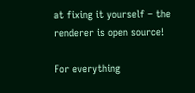at fixing it yourself – the renderer is open source!

For everything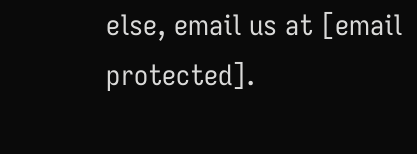else, email us at [email protected].